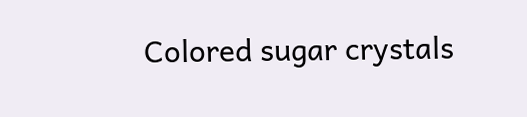Colored sugar crystals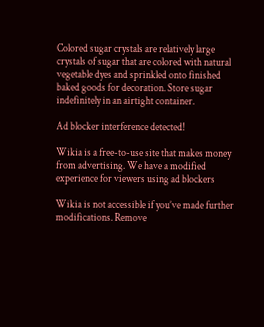Colored sugar crystals are relatively large crystals of sugar that are colored with natural vegetable dyes and sprinkled onto finished baked goods for decoration. Store sugar indefinitely in an airtight container.

Ad blocker interference detected!

Wikia is a free-to-use site that makes money from advertising. We have a modified experience for viewers using ad blockers

Wikia is not accessible if you’ve made further modifications. Remove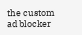the custom ad blocker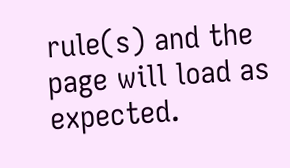rule(s) and the page will load as expected.